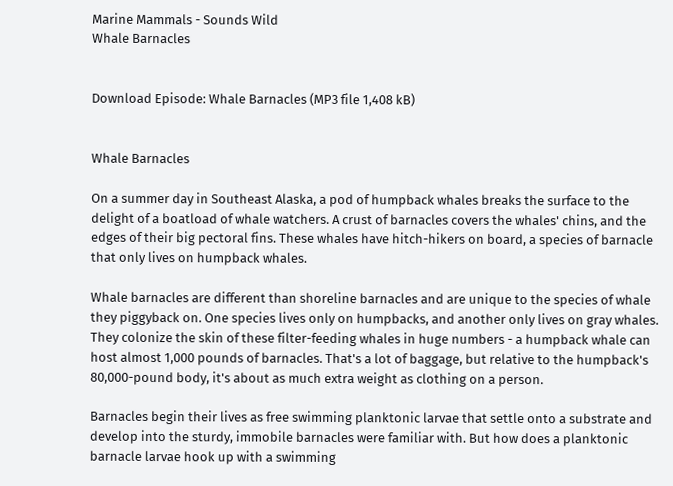Marine Mammals - Sounds Wild
Whale Barnacles


Download Episode: Whale Barnacles (MP3 file 1,408 kB)


Whale Barnacles

On a summer day in Southeast Alaska, a pod of humpback whales breaks the surface to the delight of a boatload of whale watchers. A crust of barnacles covers the whales' chins, and the edges of their big pectoral fins. These whales have hitch-hikers on board, a species of barnacle that only lives on humpback whales.

Whale barnacles are different than shoreline barnacles and are unique to the species of whale they piggyback on. One species lives only on humpbacks, and another only lives on gray whales. They colonize the skin of these filter-feeding whales in huge numbers - a humpback whale can host almost 1,000 pounds of barnacles. That's a lot of baggage, but relative to the humpback's 80,000-pound body, it's about as much extra weight as clothing on a person.

Barnacles begin their lives as free swimming planktonic larvae that settle onto a substrate and develop into the sturdy, immobile barnacles were familiar with. But how does a planktonic barnacle larvae hook up with a swimming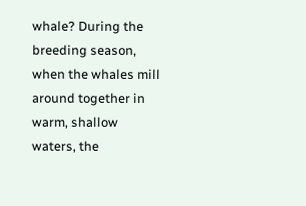whale? During the breeding season, when the whales mill around together in warm, shallow waters, the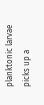planktonic larvae picks up a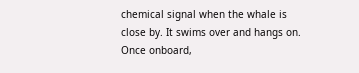chemical signal when the whale is close by. It swims over and hangs on. Once onboard,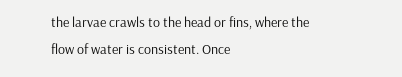the larvae crawls to the head or fins, where the flow of water is consistent. Once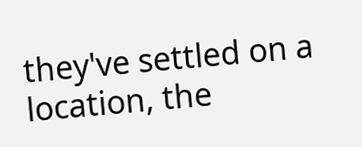they've settled on a location, the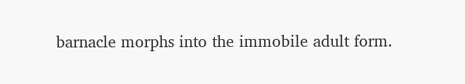barnacle morphs into the immobile adult form.